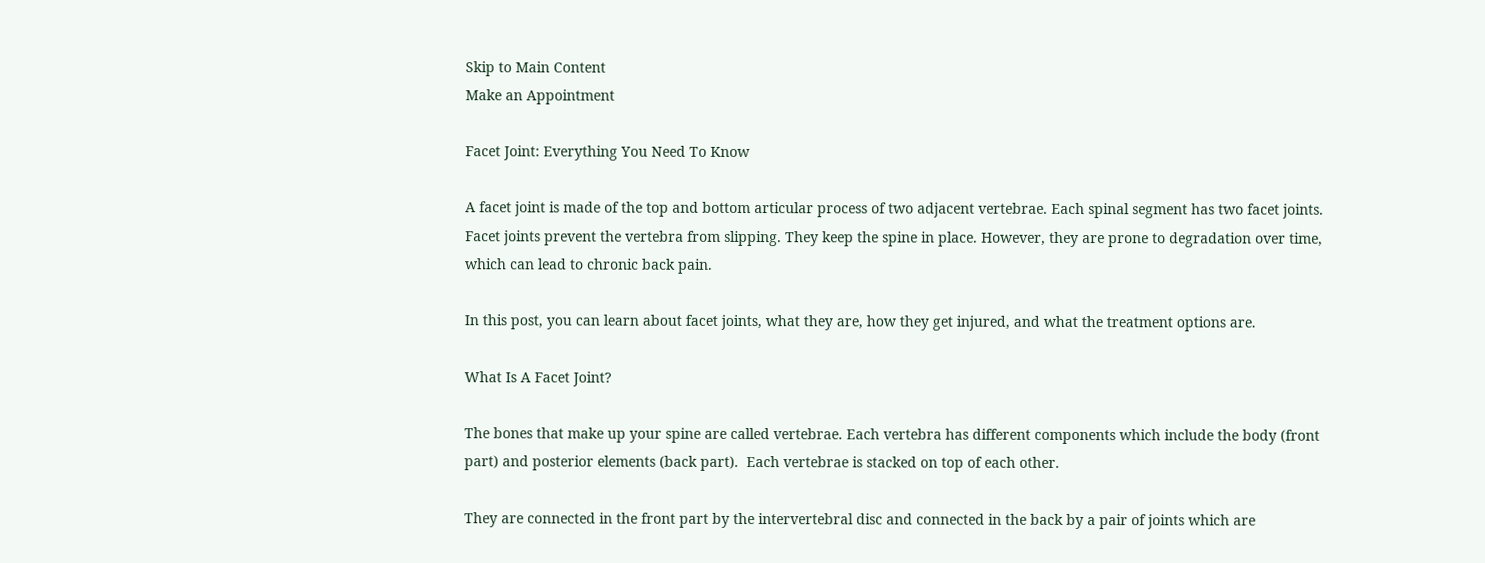Skip to Main Content
Make an Appointment

Facet Joint: Everything You Need To Know

A facet joint is made of the top and bottom articular process of two adjacent vertebrae. Each spinal segment has two facet joints. Facet joints prevent the vertebra from slipping. They keep the spine in place. However, they are prone to degradation over time, which can lead to chronic back pain.

In this post, you can learn about facet joints, what they are, how they get injured, and what the treatment options are.

What Is A Facet Joint?

The bones that make up your spine are called vertebrae. Each vertebra has different components which include the body (front part) and posterior elements (back part).  Each vertebrae is stacked on top of each other.

They are connected in the front part by the intervertebral disc and connected in the back by a pair of joints which are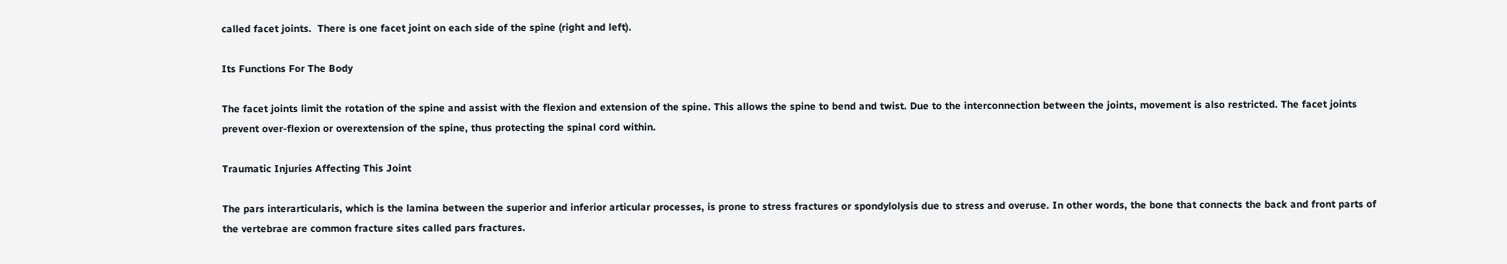called facet joints.  There is one facet joint on each side of the spine (right and left).

Its Functions For The Body

The facet joints limit the rotation of the spine and assist with the flexion and extension of the spine. This allows the spine to bend and twist. Due to the interconnection between the joints, movement is also restricted. The facet joints prevent over-flexion or overextension of the spine, thus protecting the spinal cord within.

Traumatic Injuries Affecting This Joint

The pars interarticularis, which is the lamina between the superior and inferior articular processes, is prone to stress fractures or spondylolysis due to stress and overuse. In other words, the bone that connects the back and front parts of the vertebrae are common fracture sites called pars fractures.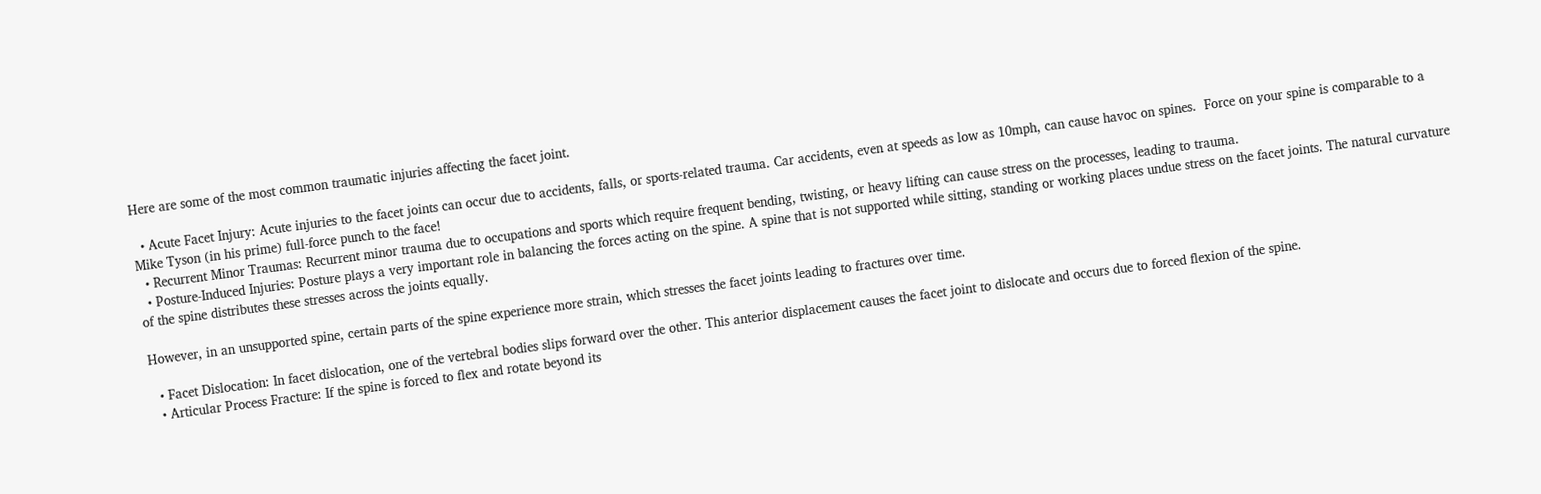Here are some of the most common traumatic injuries affecting the facet joint.

  • Acute Facet Injury: Acute injuries to the facet joints can occur due to accidents, falls, or sports-related trauma. Car accidents, even at speeds as low as 10mph, can cause havoc on spines.  Force on your spine is comparable to a Mike Tyson (in his prime) full-force punch to the face!
  • Recurrent Minor Traumas: Recurrent minor trauma due to occupations and sports which require frequent bending, twisting, or heavy lifting can cause stress on the processes, leading to trauma.
  • Posture-Induced Injuries: Posture plays a very important role in balancing the forces acting on the spine. A spine that is not supported while sitting, standing or working places undue stress on the facet joints. The natural curvature of the spine distributes these stresses across the joints equally.

However, in an unsupported spine, certain parts of the spine experience more strain, which stresses the facet joints leading to fractures over time.

  • Facet Dislocation: In facet dislocation, one of the vertebral bodies slips forward over the other. This anterior displacement causes the facet joint to dislocate and occurs due to forced flexion of the spine.
  • Articular Process Fracture: If the spine is forced to flex and rotate beyond its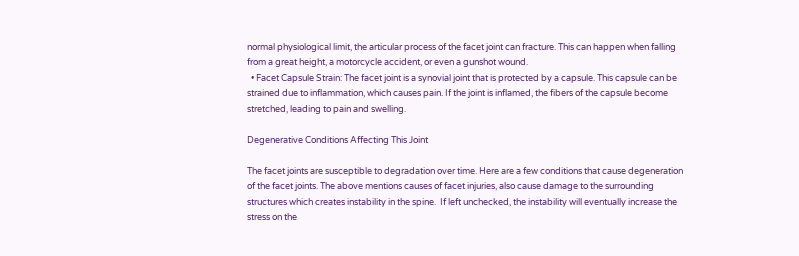normal physiological limit, the articular process of the facet joint can fracture. This can happen when falling from a great height, a motorcycle accident, or even a gunshot wound.
  • Facet Capsule Strain: The facet joint is a synovial joint that is protected by a capsule. This capsule can be strained due to inflammation, which causes pain. If the joint is inflamed, the fibers of the capsule become stretched, leading to pain and swelling.

Degenerative Conditions Affecting This Joint

The facet joints are susceptible to degradation over time. Here are a few conditions that cause degeneration of the facet joints. The above mentions causes of facet injuries, also cause damage to the surrounding structures which creates instability in the spine.  If left unchecked, the instability will eventually increase the stress on the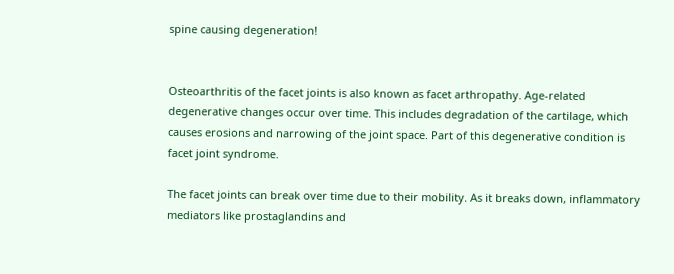spine causing degeneration!


Osteoarthritis of the facet joints is also known as facet arthropathy. Age-related degenerative changes occur over time. This includes degradation of the cartilage, which causes erosions and narrowing of the joint space. Part of this degenerative condition is facet joint syndrome.

The facet joints can break over time due to their mobility. As it breaks down, inflammatory mediators like prostaglandins and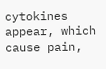cytokines appear, which cause pain,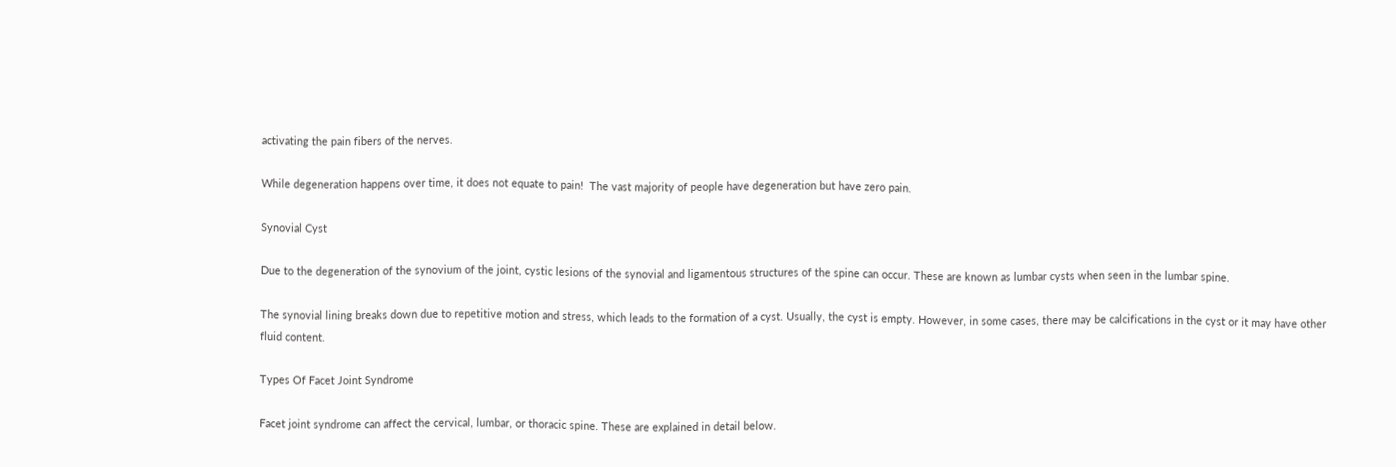activating the pain fibers of the nerves.

While degeneration happens over time, it does not equate to pain!  The vast majority of people have degeneration but have zero pain.

Synovial Cyst

Due to the degeneration of the synovium of the joint, cystic lesions of the synovial and ligamentous structures of the spine can occur. These are known as lumbar cysts when seen in the lumbar spine.

The synovial lining breaks down due to repetitive motion and stress, which leads to the formation of a cyst. Usually, the cyst is empty. However, in some cases, there may be calcifications in the cyst or it may have other fluid content.

Types Of Facet Joint Syndrome

Facet joint syndrome can affect the cervical, lumbar, or thoracic spine. These are explained in detail below.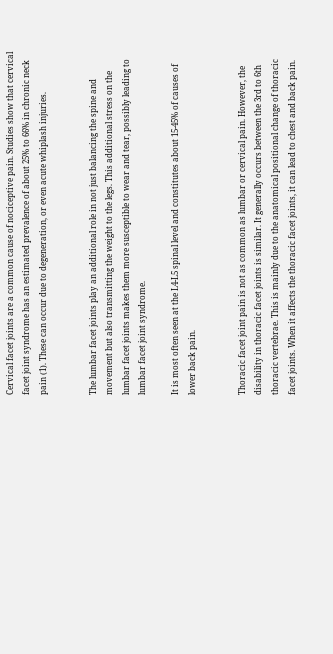Cervical facet joints are a common cause of nociceptive pain. Studies show that cervical facet joint syndrome has an estimated prevalence of about 25% to 66% in chronic neck pain (1). These can occur due to degeneration, or even acute whiplash injuries.


The lumbar facet joints play an additional role in not just balancing the spine and movement but also transmitting the weight to the legs. This additional stress on the lumbar facet joints makes them more susceptible to wear and tear, possibly leading to lumbar facet joint syndrome.

It is most often seen at the L4-L5 spinal level and constitutes about 15-45% of causes of lower back pain.


Thoracic facet joint pain is not as common as lumbar or cervical pain. However, the disability in thoracic facet joints is similar. It generally occurs between the 3rd to 6th thoracic vertebrae. This is mainly due to the anatomical positional change of thoracic facet joints. When it affects the thoracic facet joints, it can lead to chest and back pain.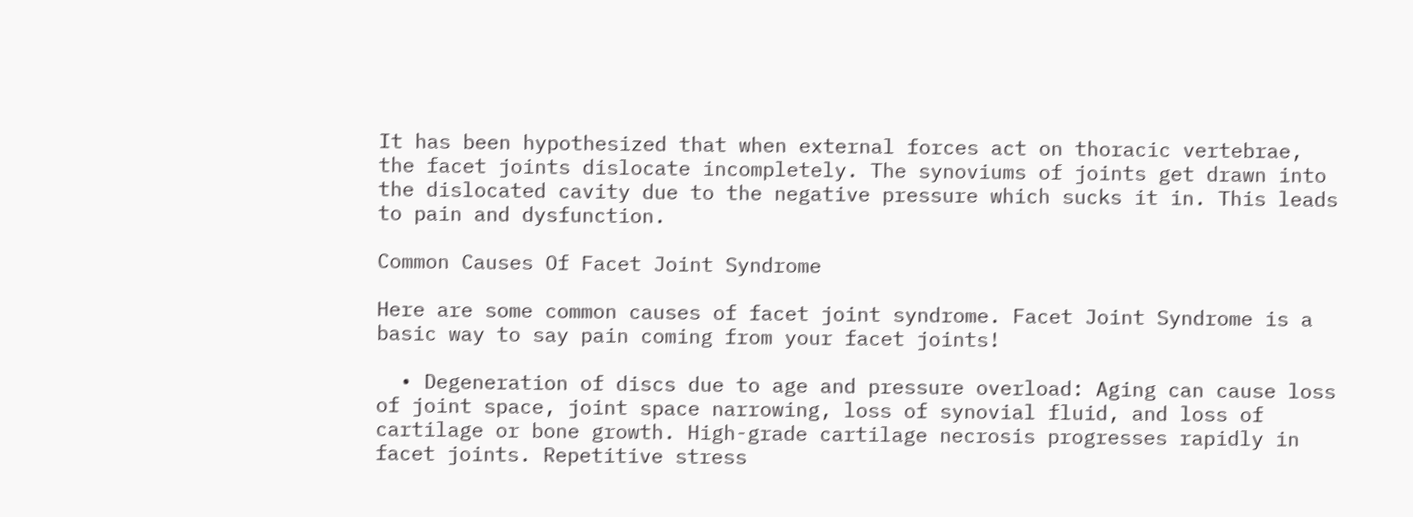It has been hypothesized that when external forces act on thoracic vertebrae, the facet joints dislocate incompletely. The synoviums of joints get drawn into the dislocated cavity due to the negative pressure which sucks it in. This leads to pain and dysfunction.

Common Causes Of Facet Joint Syndrome

Here are some common causes of facet joint syndrome. Facet Joint Syndrome is a basic way to say pain coming from your facet joints!

  • Degeneration of discs due to age and pressure overload: Aging can cause loss of joint space, joint space narrowing, loss of synovial fluid, and loss of cartilage or bone growth. High-grade cartilage necrosis progresses rapidly in facet joints. Repetitive stress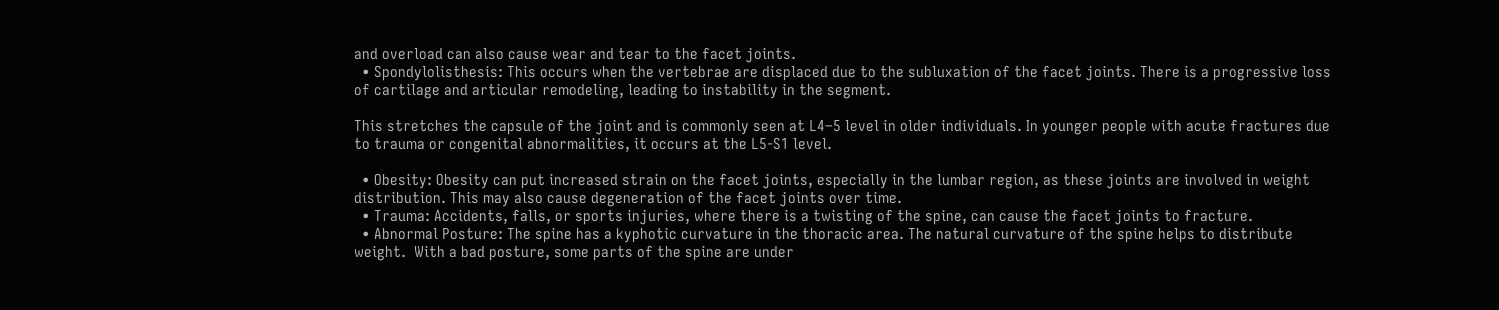and overload can also cause wear and tear to the facet joints.
  • Spondylolisthesis: This occurs when the vertebrae are displaced due to the subluxation of the facet joints. There is a progressive loss of cartilage and articular remodeling, leading to instability in the segment.

This stretches the capsule of the joint and is commonly seen at L4–5 level in older individuals. In younger people with acute fractures due to trauma or congenital abnormalities, it occurs at the L5-S1 level.

  • Obesity: Obesity can put increased strain on the facet joints, especially in the lumbar region, as these joints are involved in weight distribution. This may also cause degeneration of the facet joints over time.
  • Trauma: Accidents, falls, or sports injuries, where there is a twisting of the spine, can cause the facet joints to fracture.
  • Abnormal Posture: The spine has a kyphotic curvature in the thoracic area. The natural curvature of the spine helps to distribute weight.  With a bad posture, some parts of the spine are under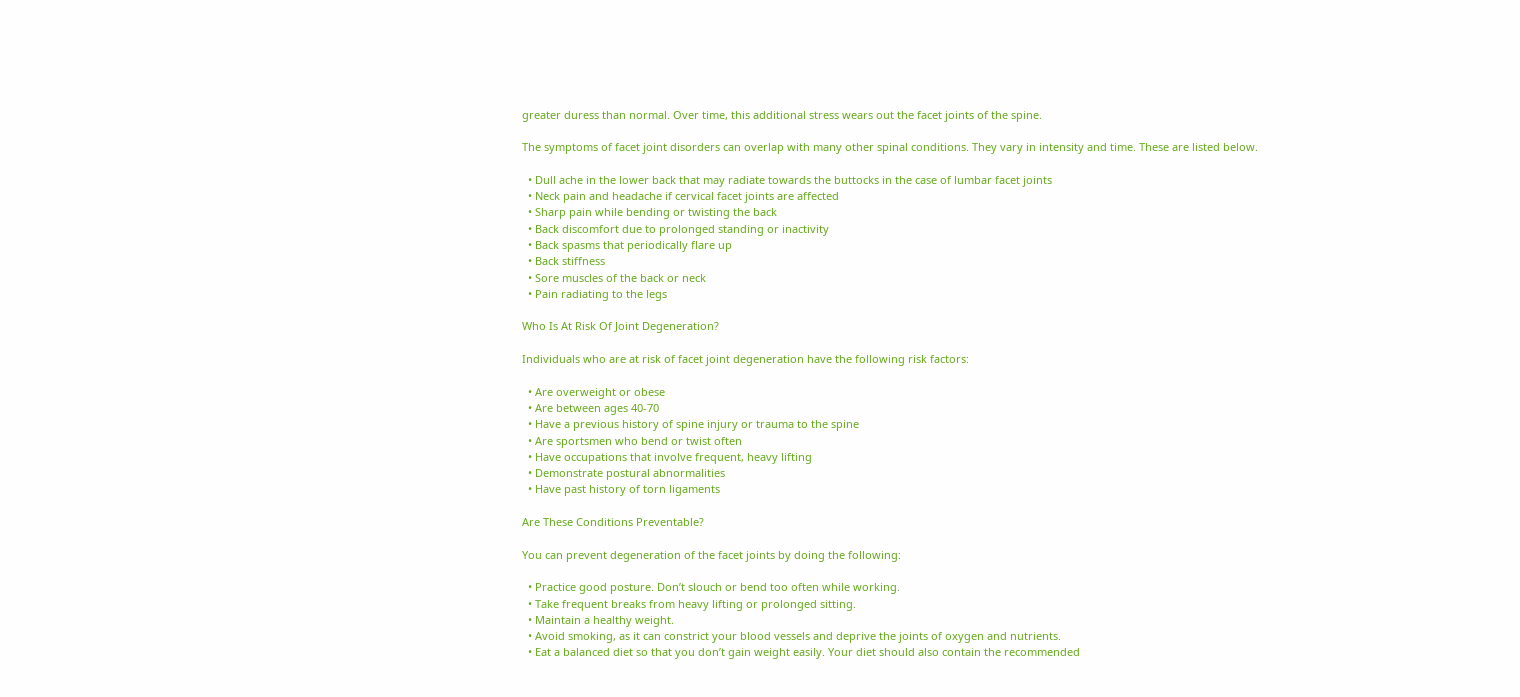greater duress than normal. Over time, this additional stress wears out the facet joints of the spine.

The symptoms of facet joint disorders can overlap with many other spinal conditions. They vary in intensity and time. These are listed below.

  • Dull ache in the lower back that may radiate towards the buttocks in the case of lumbar facet joints
  • Neck pain and headache if cervical facet joints are affected
  • Sharp pain while bending or twisting the back
  • Back discomfort due to prolonged standing or inactivity
  • Back spasms that periodically flare up
  • Back stiffness
  • Sore muscles of the back or neck
  • Pain radiating to the legs

Who Is At Risk Of Joint Degeneration?

Individuals who are at risk of facet joint degeneration have the following risk factors:

  • Are overweight or obese
  • Are between ages 40-70
  • Have a previous history of spine injury or trauma to the spine
  • Are sportsmen who bend or twist often
  • Have occupations that involve frequent, heavy lifting
  • Demonstrate postural abnormalities
  • Have past history of torn ligaments

Are These Conditions Preventable?

You can prevent degeneration of the facet joints by doing the following:

  • Practice good posture. Don’t slouch or bend too often while working.
  • Take frequent breaks from heavy lifting or prolonged sitting.
  • Maintain a healthy weight.
  • Avoid smoking, as it can constrict your blood vessels and deprive the joints of oxygen and nutrients.
  • Eat a balanced diet so that you don’t gain weight easily. Your diet should also contain the recommended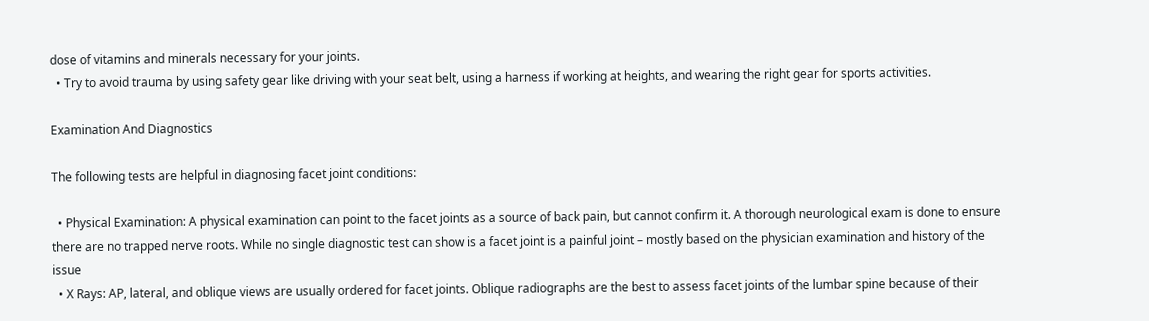dose of vitamins and minerals necessary for your joints.
  • Try to avoid trauma by using safety gear like driving with your seat belt, using a harness if working at heights, and wearing the right gear for sports activities.

Examination And Diagnostics

The following tests are helpful in diagnosing facet joint conditions:

  • Physical Examination: A physical examination can point to the facet joints as a source of back pain, but cannot confirm it. A thorough neurological exam is done to ensure there are no trapped nerve roots. While no single diagnostic test can show is a facet joint is a painful joint – mostly based on the physician examination and history of the issue
  • X Rays: AP, lateral, and oblique views are usually ordered for facet joints. Oblique radiographs are the best to assess facet joints of the lumbar spine because of their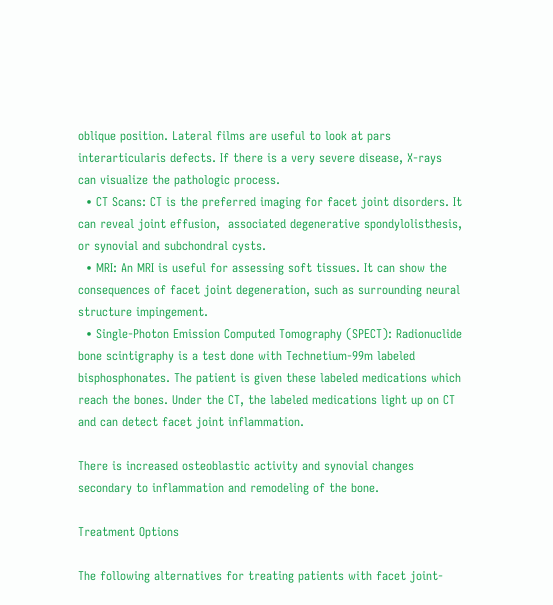oblique position. Lateral films are useful to look at pars interarticularis defects. If there is a very severe disease, X-rays can visualize the pathologic process.
  • CT Scans: CT is the preferred imaging for facet joint disorders. It can reveal joint effusion,  associated degenerative spondylolisthesis, or synovial and subchondral cysts.
  • MRI: An MRI is useful for assessing soft tissues. It can show the consequences of facet joint degeneration, such as surrounding neural structure impingement.
  • Single-Photon Emission Computed Tomography (SPECT): Radionuclide bone scintigraphy is a test done with Technetium-99m labeled bisphosphonates. The patient is given these labeled medications which reach the bones. Under the CT, the labeled medications light up on CT and can detect facet joint inflammation.

There is increased osteoblastic activity and synovial changes secondary to inflammation and remodeling of the bone.

Treatment Options

The following alternatives for treating patients with facet joint-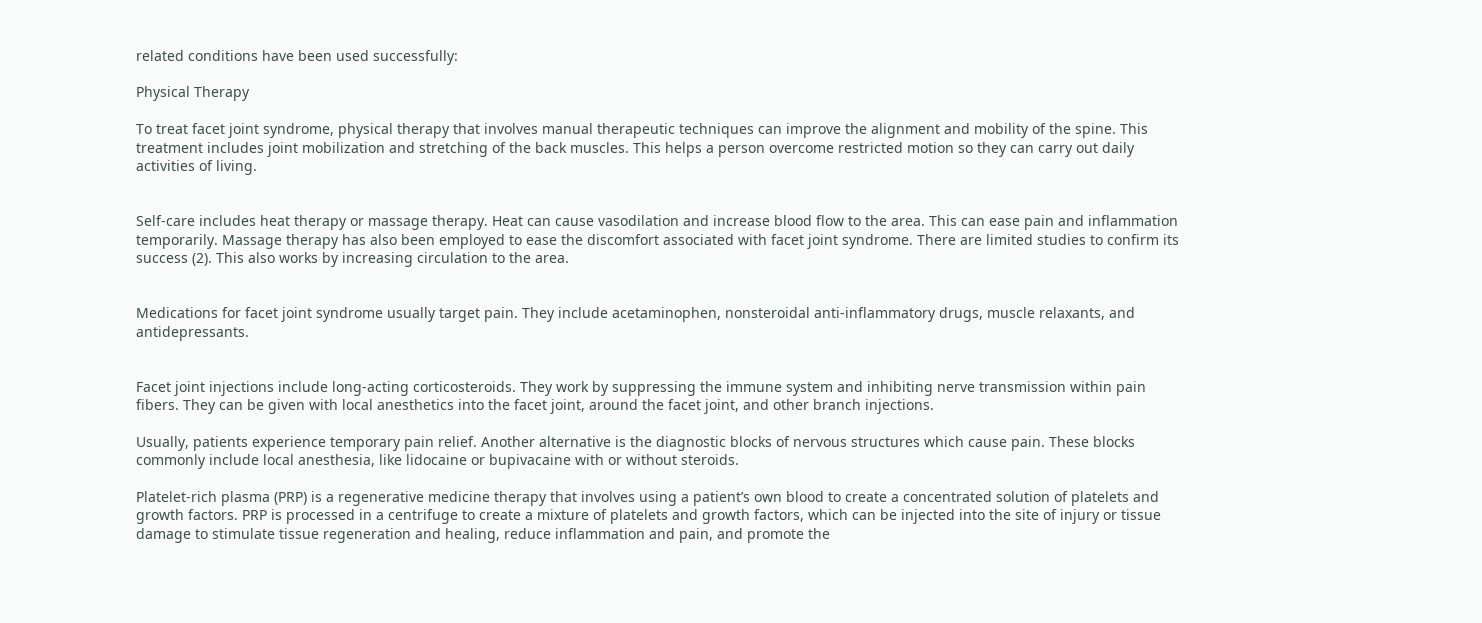related conditions have been used successfully:

Physical Therapy

To treat facet joint syndrome, physical therapy that involves manual therapeutic techniques can improve the alignment and mobility of the spine. This treatment includes joint mobilization and stretching of the back muscles. This helps a person overcome restricted motion so they can carry out daily activities of living.


Self-care includes heat therapy or massage therapy. Heat can cause vasodilation and increase blood flow to the area. This can ease pain and inflammation temporarily. Massage therapy has also been employed to ease the discomfort associated with facet joint syndrome. There are limited studies to confirm its success (2). This also works by increasing circulation to the area.


Medications for facet joint syndrome usually target pain. They include acetaminophen, nonsteroidal anti-inflammatory drugs, muscle relaxants, and antidepressants.


Facet joint injections include long-acting corticosteroids. They work by suppressing the immune system and inhibiting nerve transmission within pain fibers. They can be given with local anesthetics into the facet joint, around the facet joint, and other branch injections.

Usually, patients experience temporary pain relief. Another alternative is the diagnostic blocks of nervous structures which cause pain. These blocks commonly include local anesthesia, like lidocaine or bupivacaine with or without steroids.

Platelet-rich plasma (PRP) is a regenerative medicine therapy that involves using a patient’s own blood to create a concentrated solution of platelets and growth factors. PRP is processed in a centrifuge to create a mixture of platelets and growth factors, which can be injected into the site of injury or tissue damage to stimulate tissue regeneration and healing, reduce inflammation and pain, and promote the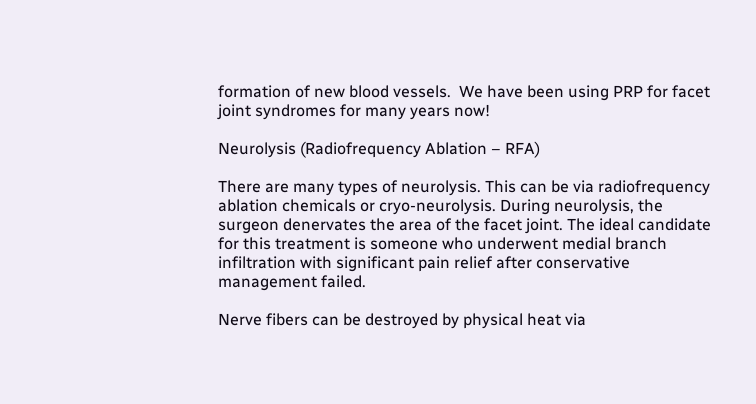formation of new blood vessels.  We have been using PRP for facet joint syndromes for many years now!

Neurolysis (Radiofrequency Ablation – RFA)

There are many types of neurolysis. This can be via radiofrequency ablation chemicals or cryo-neurolysis. During neurolysis, the surgeon denervates the area of the facet joint. The ideal candidate for this treatment is someone who underwent medial branch infiltration with significant pain relief after conservative management failed.

Nerve fibers can be destroyed by physical heat via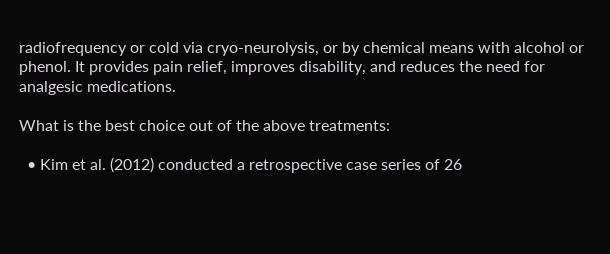radiofrequency or cold via cryo-neurolysis, or by chemical means with alcohol or phenol. It provides pain relief, improves disability, and reduces the need for analgesic medications.

What is the best choice out of the above treatments:

  • Kim et al. (2012) conducted a retrospective case series of 26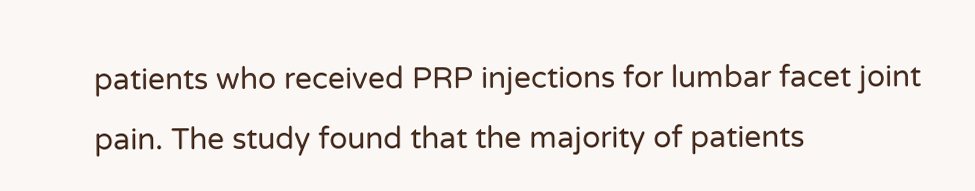patients who received PRP injections for lumbar facet joint pain. The study found that the majority of patients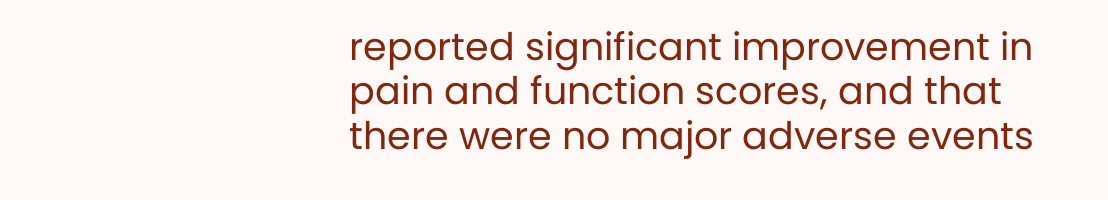reported significant improvement in pain and function scores, and that there were no major adverse events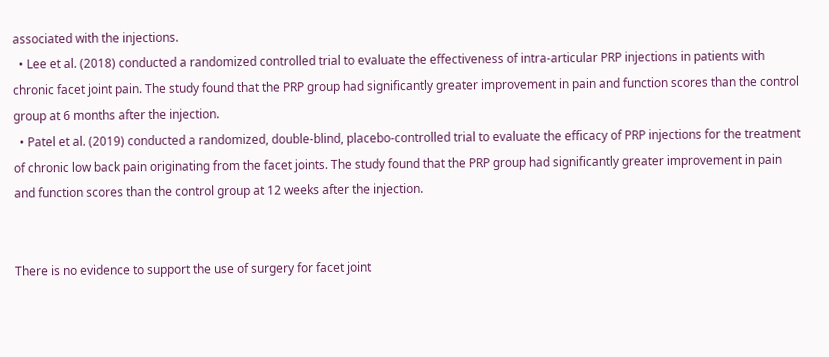associated with the injections.
  • Lee et al. (2018) conducted a randomized controlled trial to evaluate the effectiveness of intra-articular PRP injections in patients with chronic facet joint pain. The study found that the PRP group had significantly greater improvement in pain and function scores than the control group at 6 months after the injection.
  • Patel et al. (2019) conducted a randomized, double-blind, placebo-controlled trial to evaluate the efficacy of PRP injections for the treatment of chronic low back pain originating from the facet joints. The study found that the PRP group had significantly greater improvement in pain and function scores than the control group at 12 weeks after the injection.


There is no evidence to support the use of surgery for facet joint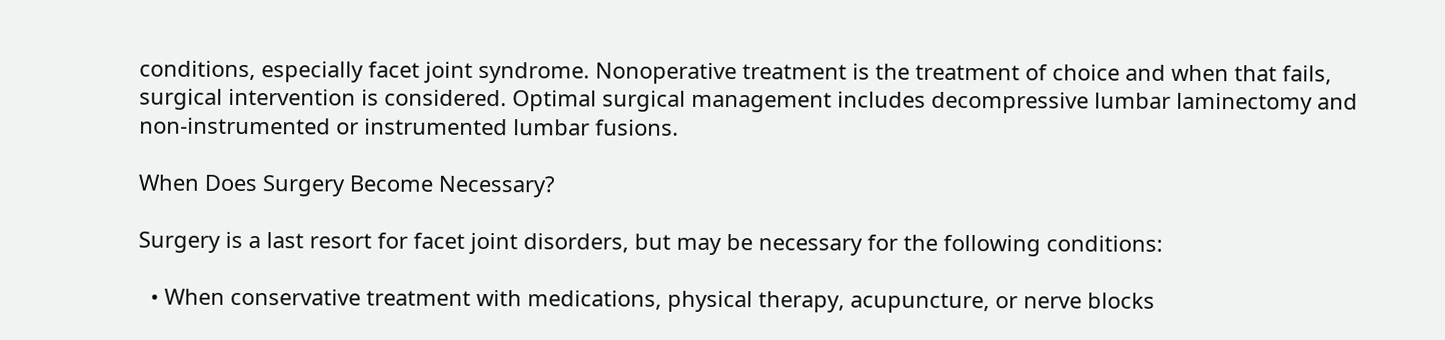conditions, especially facet joint syndrome. Nonoperative treatment is the treatment of choice and when that fails, surgical intervention is considered. Optimal surgical management includes decompressive lumbar laminectomy and non-instrumented or instrumented lumbar fusions.

When Does Surgery Become Necessary?

Surgery is a last resort for facet joint disorders, but may be necessary for the following conditions:

  • When conservative treatment with medications, physical therapy, acupuncture, or nerve blocks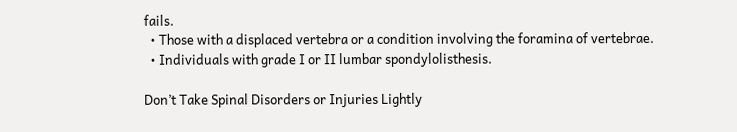fails.
  • Those with a displaced vertebra or a condition involving the foramina of vertebrae.
  • Individuals with grade I or II lumbar spondylolisthesis.

Don’t Take Spinal Disorders or Injuries Lightly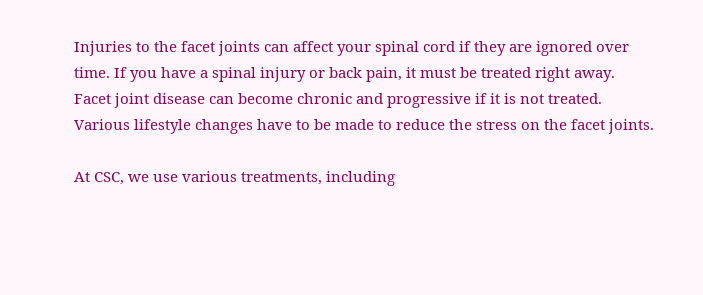Injuries to the facet joints can affect your spinal cord if they are ignored over time. If you have a spinal injury or back pain, it must be treated right away. Facet joint disease can become chronic and progressive if it is not treated. Various lifestyle changes have to be made to reduce the stress on the facet joints.

At CSC, we use various treatments, including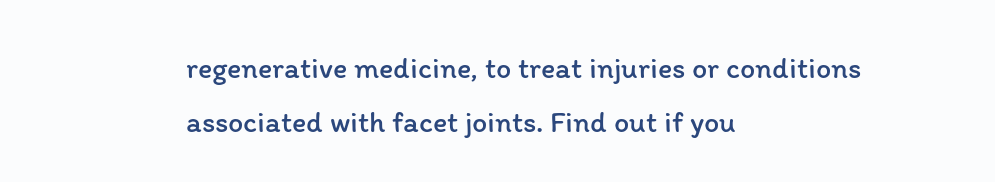regenerative medicine, to treat injuries or conditions associated with facet joints. Find out if you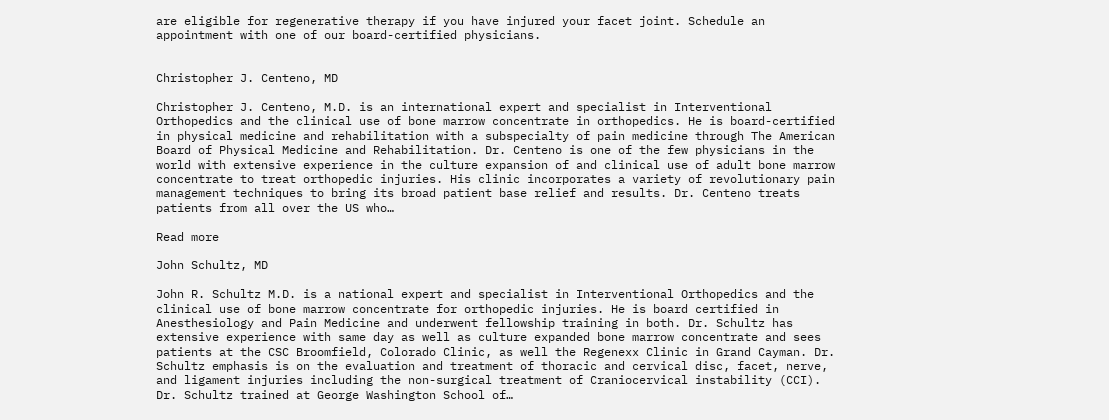are eligible for regenerative therapy if you have injured your facet joint. Schedule an appointment with one of our board-certified physicians.


Christopher J. Centeno, MD

Christopher J. Centeno, M.D. is an international expert and specialist in Interventional Orthopedics and the clinical use of bone marrow concentrate in orthopedics. He is board-certified in physical medicine and rehabilitation with a subspecialty of pain medicine through The American Board of Physical Medicine and Rehabilitation. Dr. Centeno is one of the few physicians in the world with extensive experience in the culture expansion of and clinical use of adult bone marrow concentrate to treat orthopedic injuries. His clinic incorporates a variety of revolutionary pain management techniques to bring its broad patient base relief and results. Dr. Centeno treats patients from all over the US who…

Read more

John Schultz, MD

John R. Schultz M.D. is a national expert and specialist in Interventional Orthopedics and the clinical use of bone marrow concentrate for orthopedic injuries. He is board certified in Anesthesiology and Pain Medicine and underwent fellowship training in both. Dr. Schultz has extensive experience with same day as well as culture expanded bone marrow concentrate and sees patients at the CSC Broomfield, Colorado Clinic, as well the Regenexx Clinic in Grand Cayman. Dr. Schultz emphasis is on the evaluation and treatment of thoracic and cervical disc, facet, nerve, and ligament injuries including the non-surgical treatment of Craniocervical instability (CCI). Dr. Schultz trained at George Washington School of…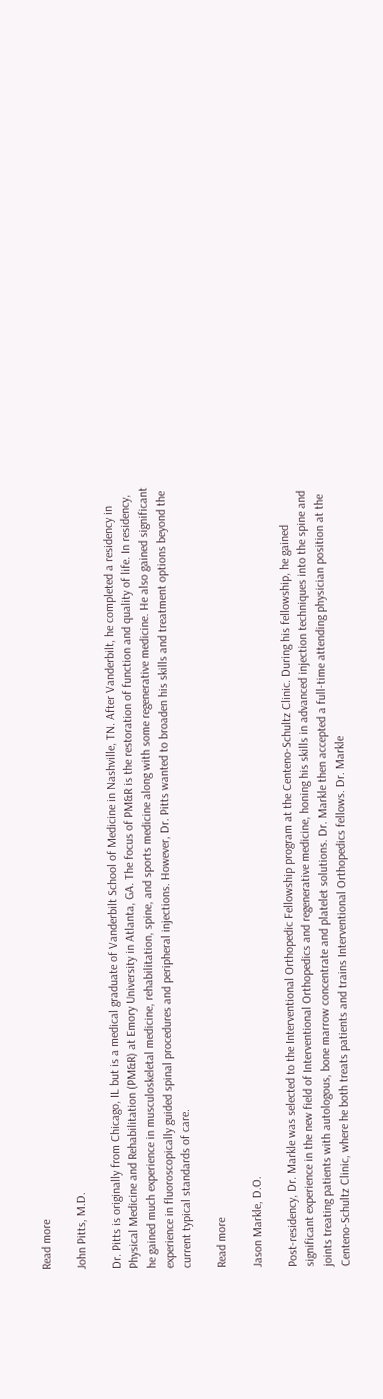Read more

John Pitts, M.D.

Dr. Pitts is originally from Chicago, IL but is a medical graduate of Vanderbilt School of Medicine in Nashville, TN. After Vanderbilt, he completed a residency in Physical Medicine and Rehabilitation (PM&R) at Emory University in Atlanta, GA. The focus of PM&R is the restoration of function and quality of life. In residency, he gained much experience in musculoskeletal medicine, rehabilitation, spine, and sports medicine along with some regenerative medicine. He also gained significant experience in fluoroscopically guided spinal procedures and peripheral injections. However, Dr. Pitts wanted to broaden his skills and treatment options beyond the current typical standards of care.

Read more

Jason Markle, D.O.

Post-residency, Dr. Markle was selected to the Interventional Orthopedic Fellowship program at the Centeno-Schultz Clinic. During his fellowship, he gained significant experience in the new field of Interventional Orthopedics and regenerative medicine, honing his skills in advanced injection techniques into the spine and joints treating patients with autologous, bone marrow concentrate and platelet solutions. Dr. Markle then accepted a full-time attending physician position at the Centeno-Schultz Clinic, where he both treats patients and trains Interventional Orthopedics fellows. Dr. Markle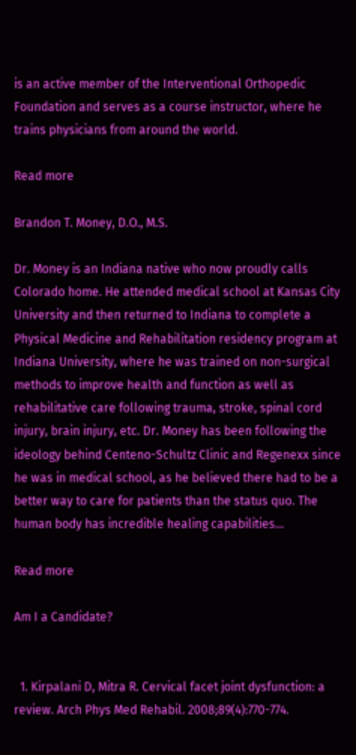is an active member of the Interventional Orthopedic Foundation and serves as a course instructor, where he trains physicians from around the world.

Read more

Brandon T. Money, D.O., M.S.

Dr. Money is an Indiana native who now proudly calls Colorado home. He attended medical school at Kansas City University and then returned to Indiana to complete a Physical Medicine and Rehabilitation residency program at Indiana University, where he was trained on non-surgical methods to improve health and function as well as rehabilitative care following trauma, stroke, spinal cord injury, brain injury, etc. Dr. Money has been following the ideology behind Centeno-Schultz Clinic and Regenexx since he was in medical school, as he believed there had to be a better way to care for patients than the status quo. The human body has incredible healing capabilities…

Read more

Am I a Candidate?


  1. Kirpalani D, Mitra R. Cervical facet joint dysfunction: a review. Arch Phys Med Rehabil. 2008;89(4):770-774.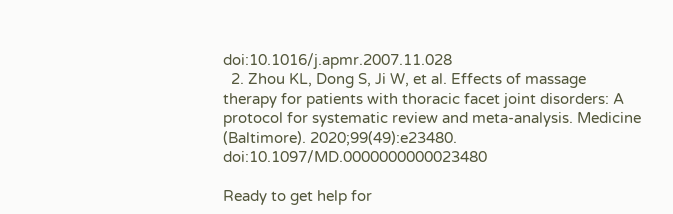doi:10.1016/j.apmr.2007.11.028
  2. Zhou KL, Dong S, Ji W, et al. Effects of massage therapy for patients with thoracic facet joint disorders: A protocol for systematic review and meta-analysis. Medicine (Baltimore). 2020;99(49):e23480. doi:10.1097/MD.0000000000023480

Ready to get help for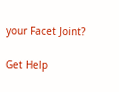your Facet Joint?

Get Help